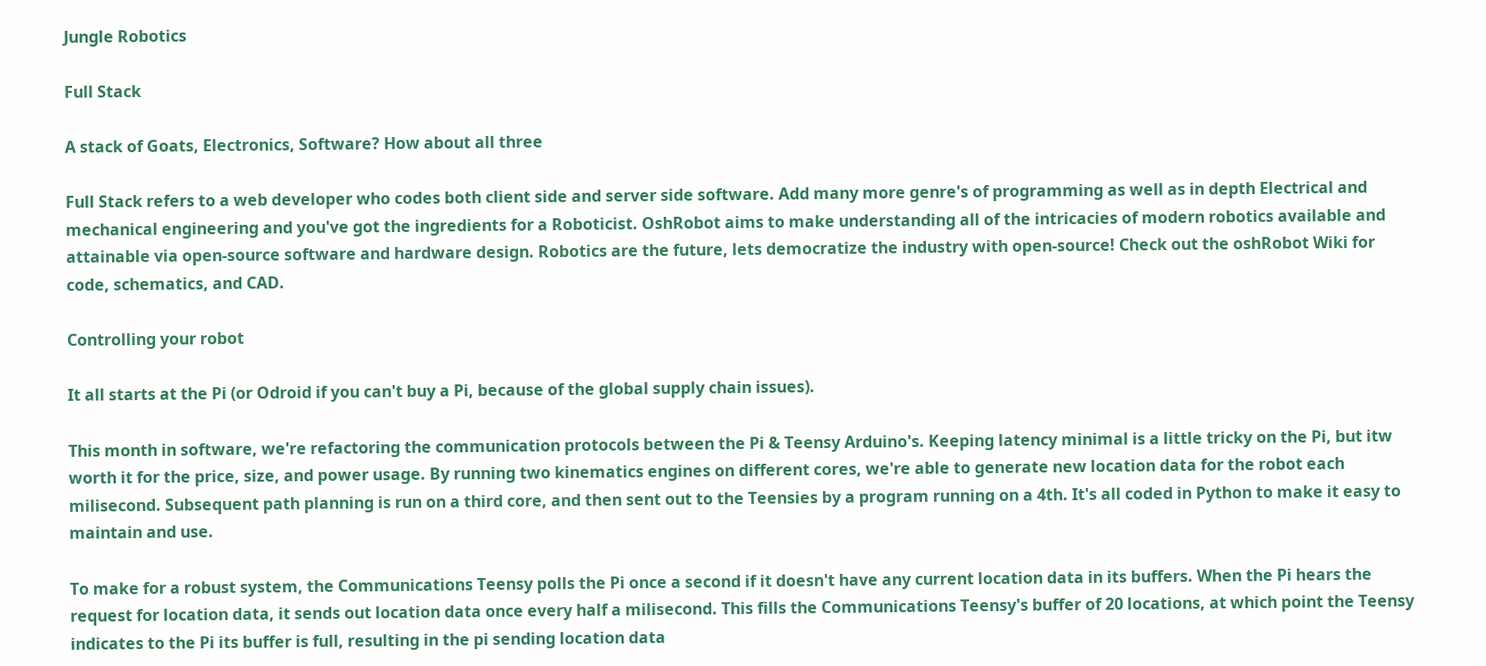Jungle Robotics

Full Stack

A stack of Goats, Electronics, Software? How about all three

Full Stack refers to a web developer who codes both client side and server side software. Add many more genre's of programming as well as in depth Electrical and mechanical engineering and you've got the ingredients for a Roboticist. OshRobot aims to make understanding all of the intricacies of modern robotics available and attainable via open-source software and hardware design. Robotics are the future, lets democratize the industry with open-source! Check out the oshRobot Wiki for code, schematics, and CAD.

Controlling your robot

It all starts at the Pi (or Odroid if you can't buy a Pi, because of the global supply chain issues).

This month in software, we're refactoring the communication protocols between the Pi & Teensy Arduino's. Keeping latency minimal is a little tricky on the Pi, but itw worth it for the price, size, and power usage. By running two kinematics engines on different cores, we're able to generate new location data for the robot each milisecond. Subsequent path planning is run on a third core, and then sent out to the Teensies by a program running on a 4th. It's all coded in Python to make it easy to maintain and use.

To make for a robust system, the Communications Teensy polls the Pi once a second if it doesn't have any current location data in its buffers. When the Pi hears the request for location data, it sends out location data once every half a milisecond. This fills the Communications Teensy's buffer of 20 locations, at which point the Teensy indicates to the Pi its buffer is full, resulting in the pi sending location data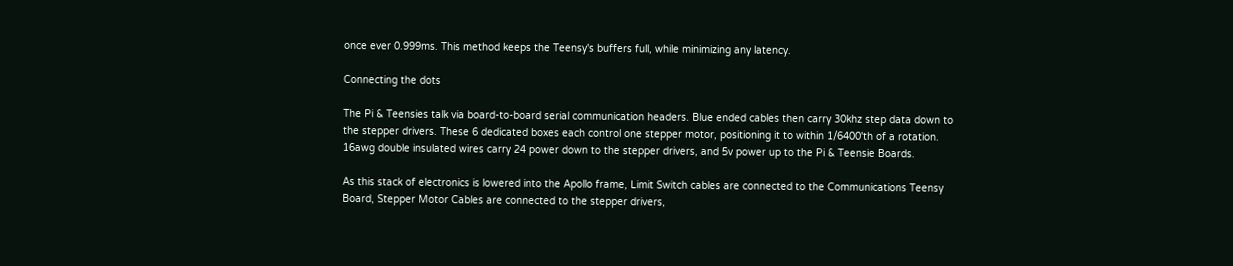once ever 0.999ms. This method keeps the Teensy's buffers full, while minimizing any latency.

Connecting the dots

The Pi & Teensies talk via board-to-board serial communication headers. Blue ended cables then carry 30khz step data down to the stepper drivers. These 6 dedicated boxes each control one stepper motor, positioning it to within 1/6400'th of a rotation. 16awg double insulated wires carry 24 power down to the stepper drivers, and 5v power up to the Pi & Teensie Boards.

As this stack of electronics is lowered into the Apollo frame, Limit Switch cables are connected to the Communications Teensy Board, Stepper Motor Cables are connected to the stepper drivers,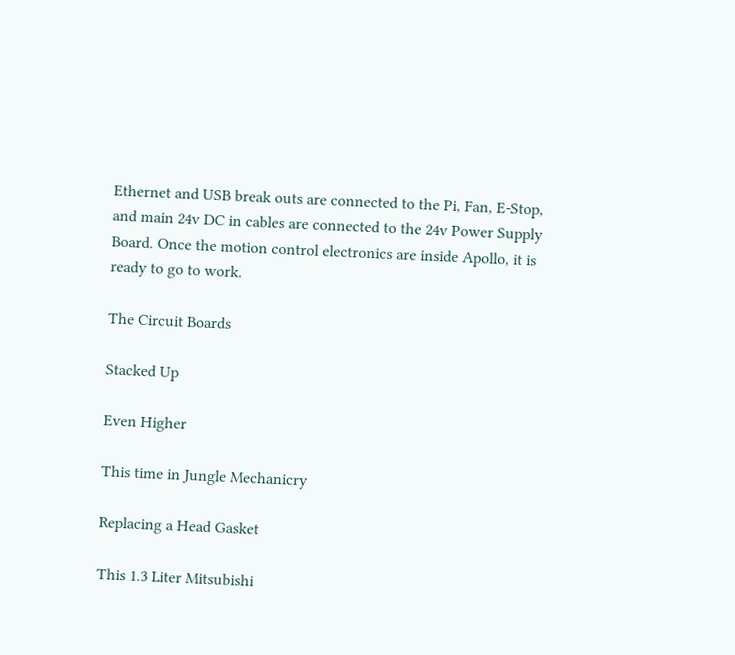Ethernet and USB break outs are connected to the Pi, Fan, E-Stop, and main 24v DC in cables are connected to the 24v Power Supply Board. Once the motion control electronics are inside Apollo, it is ready to go to work.

The Circuit Boards

Stacked Up

Even Higher

This time in Jungle Mechanicry

Replacing a Head Gasket

This 1.3 Liter Mitsubishi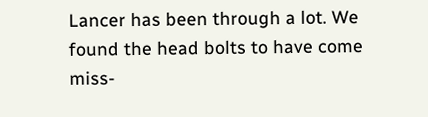Lancer has been through a lot. We found the head bolts to have come miss-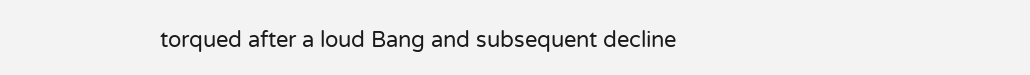torqued after a loud Bang and subsequent decline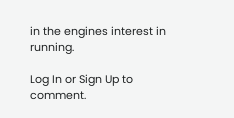in the engines interest in running.

Log In or Sign Up to comment.